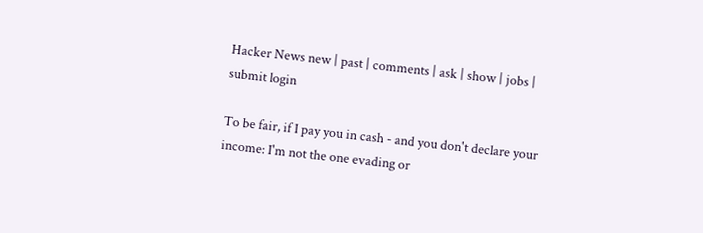Hacker News new | past | comments | ask | show | jobs | submit login

To be fair, if I pay you in cash - and you don't declare your income: I'm not the one evading or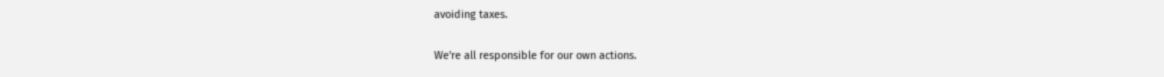avoiding taxes.

We're all responsible for our own actions.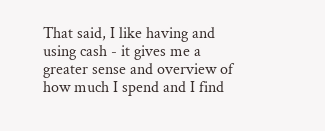That said, I like having and using cash - it gives me a greater sense and overview of how much I spend and I find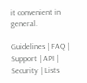it convenient in general.

Guidelines | FAQ | Support | API | Security | Lists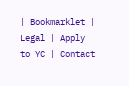| Bookmarklet | Legal | Apply to YC | Contact